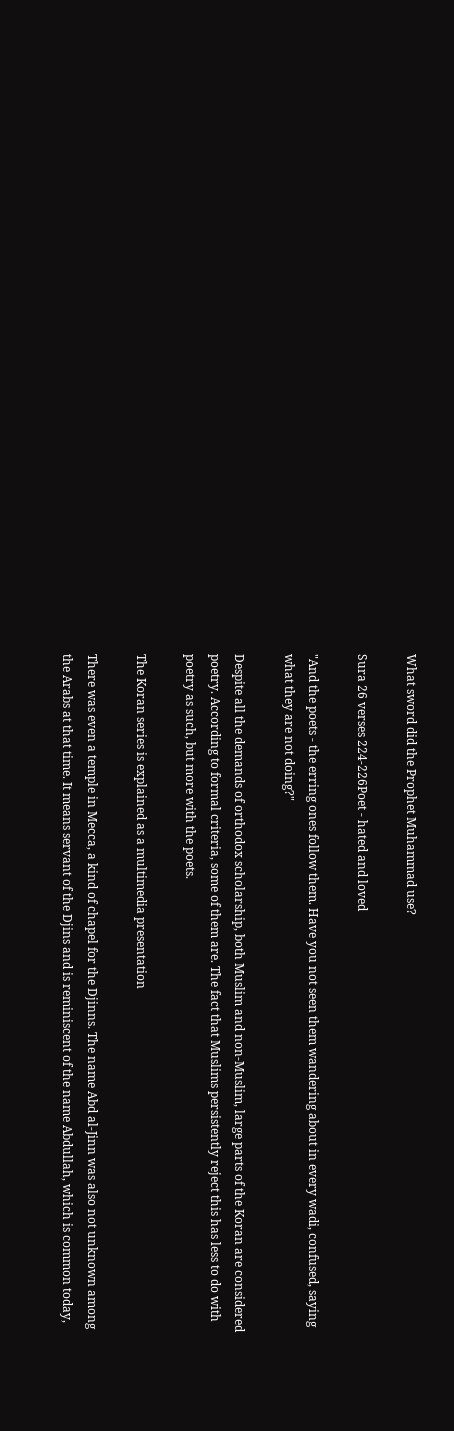What sword did the Prophet Muhammad use?

Sura 26 verses 224-226Poet - hated and loved

"And the poets - the erring ones follow them. Have you not seen them wandering about in every wadi, confused, saying what they are not doing?"

Despite all the demands of orthodox scholarship, both Muslim and non-Muslim, large parts of the Koran are considered poetry. According to formal criteria, some of them are. The fact that Muslims persistently reject this has less to do with poetry as such, but more with the poets.

The Koran series is explained as a multimedia presentation

There was even a temple in Mecca, a kind of chapel for the Djinns. The name Abd al-Jinn was also not unknown among the Arabs at that time. It means servant of the Djins and is reminiscent of the name Abdullah, which is common today,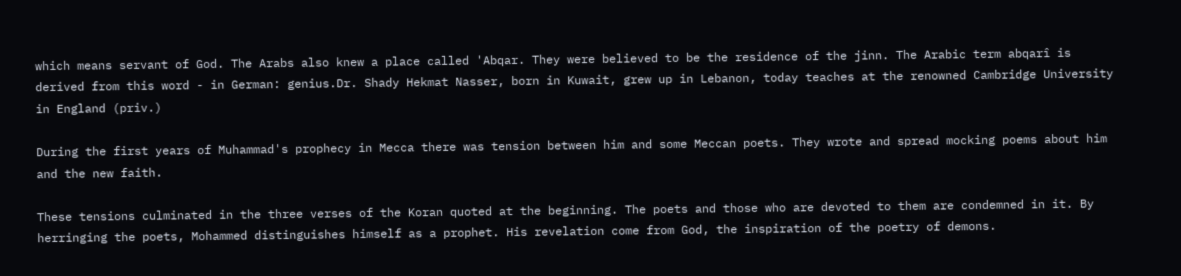which means servant of God. The Arabs also knew a place called 'Abqar. They were believed to be the residence of the jinn. The Arabic term abqarî is derived from this word - in German: genius.Dr. Shady Hekmat Nasser, born in Kuwait, grew up in Lebanon, today teaches at the renowned Cambridge University in England (priv.)

During the first years of Muhammad's prophecy in Mecca there was tension between him and some Meccan poets. They wrote and spread mocking poems about him and the new faith.

These tensions culminated in the three verses of the Koran quoted at the beginning. The poets and those who are devoted to them are condemned in it. By herringing the poets, Mohammed distinguishes himself as a prophet. His revelation come from God, the inspiration of the poetry of demons.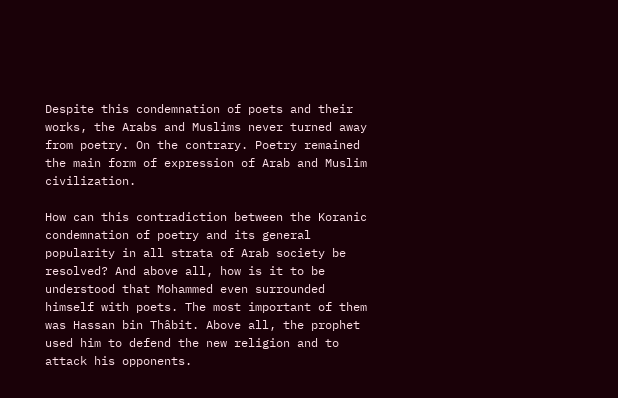Despite this condemnation of poets and their works, the Arabs and Muslims never turned away from poetry. On the contrary. Poetry remained the main form of expression of Arab and Muslim civilization.

How can this contradiction between the Koranic condemnation of poetry and its general popularity in all strata of Arab society be resolved? And above all, how is it to be understood that Mohammed even surrounded himself with poets. The most important of them was Hassan bin Thâbit. Above all, the prophet used him to defend the new religion and to attack his opponents.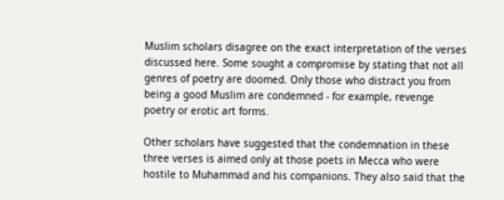Muslim scholars disagree on the exact interpretation of the verses discussed here. Some sought a compromise by stating that not all genres of poetry are doomed. Only those who distract you from being a good Muslim are condemned - for example, revenge poetry or erotic art forms.

Other scholars have suggested that the condemnation in these three verses is aimed only at those poets in Mecca who were hostile to Muhammad and his companions. They also said that the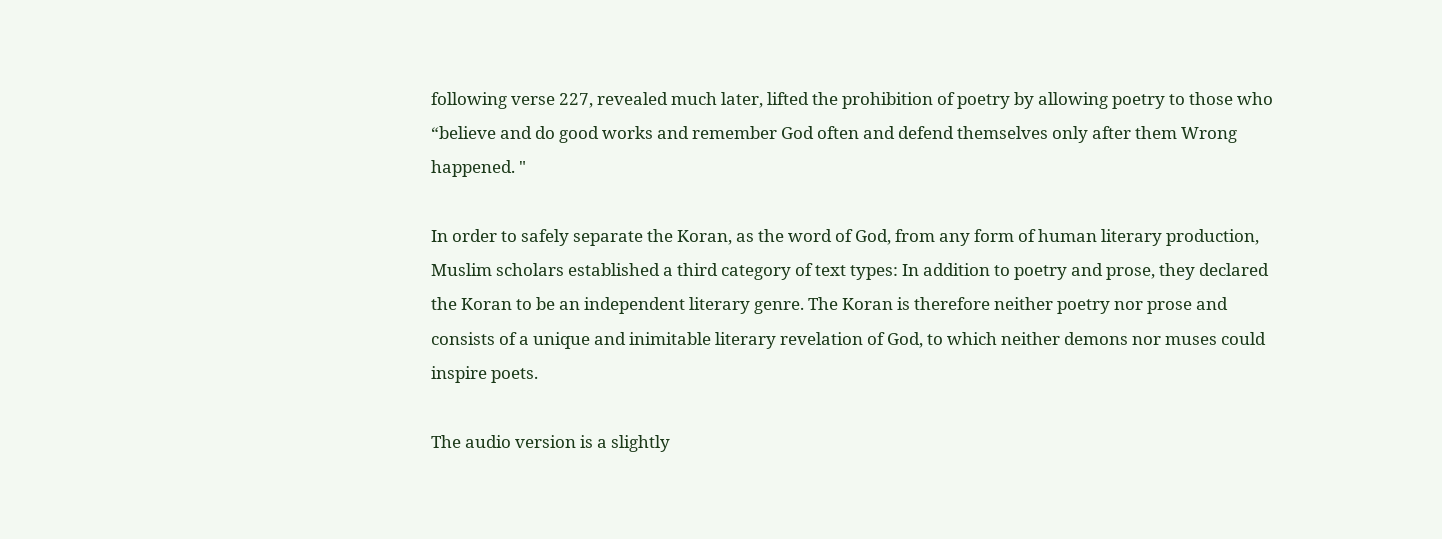following verse 227, revealed much later, lifted the prohibition of poetry by allowing poetry to those who “believe and do good works and remember God often and defend themselves only after them Wrong happened. "

In order to safely separate the Koran, as the word of God, from any form of human literary production, Muslim scholars established a third category of text types: In addition to poetry and prose, they declared the Koran to be an independent literary genre. The Koran is therefore neither poetry nor prose and consists of a unique and inimitable literary revelation of God, to which neither demons nor muses could inspire poets.

The audio version is a slightly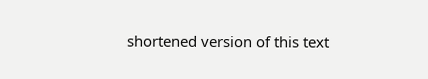shortened version of this text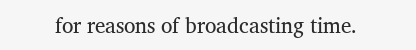for reasons of broadcasting time.